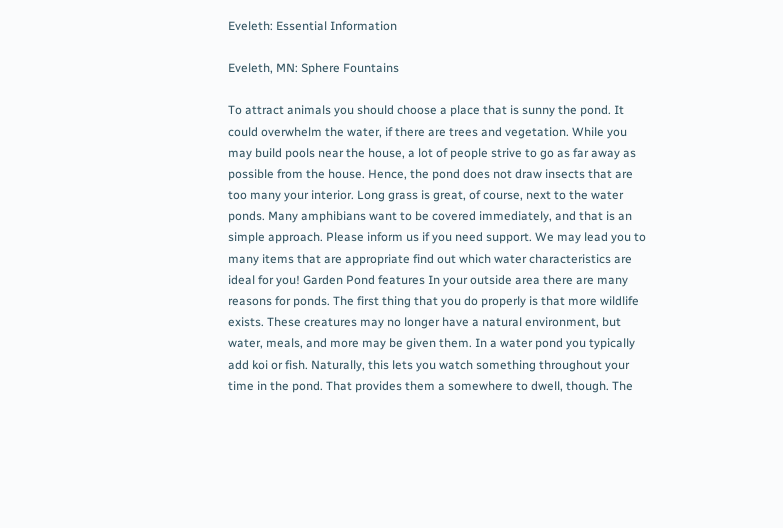Eveleth: Essential Information

Eveleth, MN: Sphere Fountains

To attract animals you should choose a place that is sunny the pond. It could overwhelm the water, if there are trees and vegetation. While you may build pools near the house, a lot of people strive to go as far away as possible from the house. Hence, the pond does not draw insects that are too many your interior. Long grass is great, of course, next to the water ponds. Many amphibians want to be covered immediately, and that is an simple approach. Please inform us if you need support. We may lead you to many items that are appropriate find out which water characteristics are ideal for you! Garden Pond features In your outside area there are many reasons for ponds. The first thing that you do properly is that more wildlife exists. These creatures may no longer have a natural environment, but water, meals, and more may be given them. In a water pond you typically add koi or fish. Naturally, this lets you watch something throughout your time in the pond. That provides them a somewhere to dwell, though. The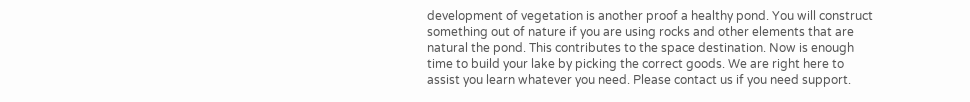development of vegetation is another proof a healthy pond. You will construct something out of nature if you are using rocks and other elements that are natural the pond. This contributes to the space destination. Now is enough time to build your lake by picking the correct goods. We are right here to assist you learn whatever you need. Please contact us if you need support.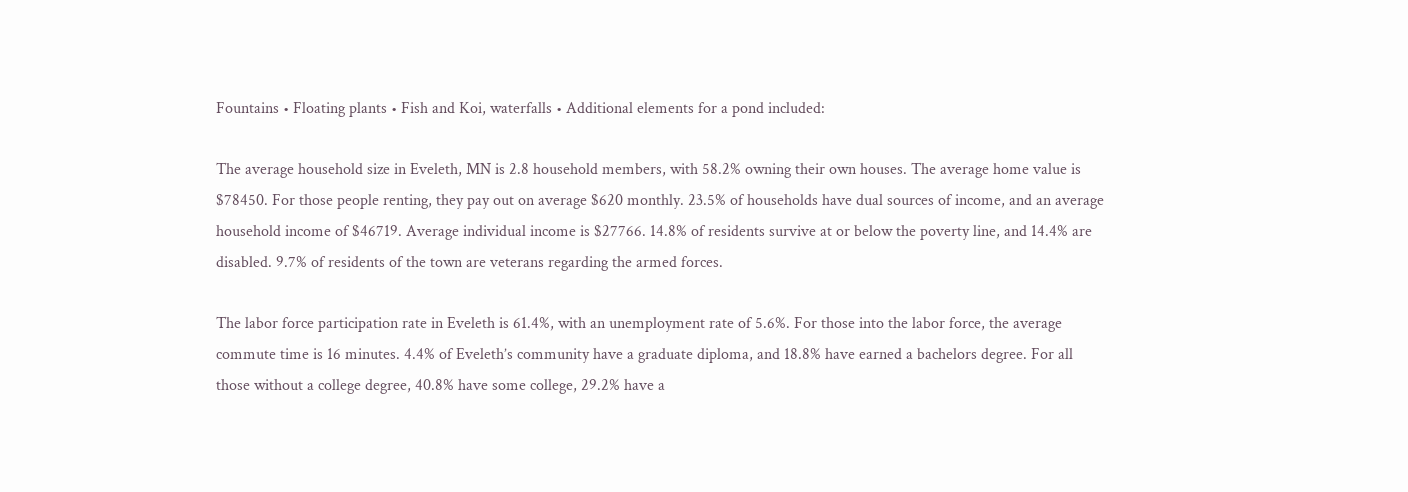Fountains • Floating plants • Fish and Koi, waterfalls • Additional elements for a pond included:

The average household size in Eveleth, MN is 2.8 household members, with 58.2% owning their own houses. The average home value is $78450. For those people renting, they pay out on average $620 monthly. 23.5% of households have dual sources of income, and an average household income of $46719. Average individual income is $27766. 14.8% of residents survive at or below the poverty line, and 14.4% are disabled. 9.7% of residents of the town are veterans regarding the armed forces.

The labor force participation rate in Eveleth is 61.4%, with an unemployment rate of 5.6%. For those into the labor force, the average commute time is 16 minutes. 4.4% of Eveleth’s community have a graduate diploma, and 18.8% have earned a bachelors degree. For all those without a college degree, 40.8% have some college, 29.2% have a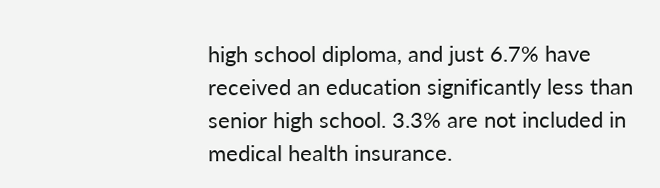high school diploma, and just 6.7% have received an education significantly less than senior high school. 3.3% are not included in medical health insurance.